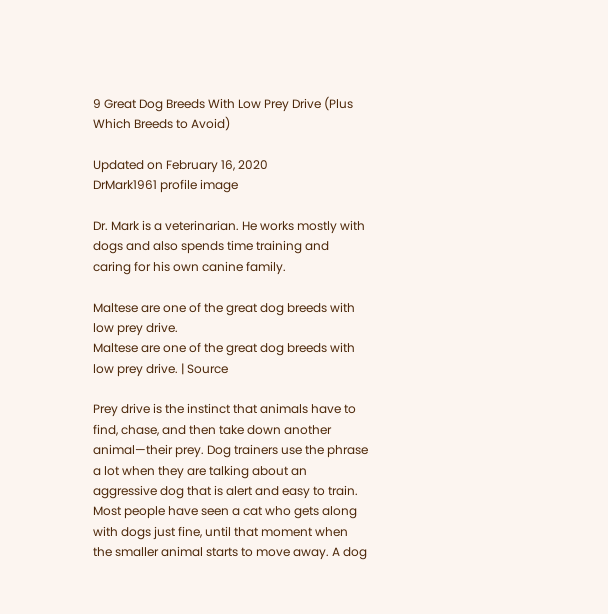9 Great Dog Breeds With Low Prey Drive (Plus Which Breeds to Avoid)

Updated on February 16, 2020
DrMark1961 profile image

Dr. Mark is a veterinarian. He works mostly with dogs and also spends time training and caring for his own canine family.

Maltese are one of the great dog breeds with low prey drive.
Maltese are one of the great dog breeds with low prey drive. | Source

Prey drive is the instinct that animals have to find, chase, and then take down another animal—their prey. Dog trainers use the phrase a lot when they are talking about an aggressive dog that is alert and easy to train. Most people have seen a cat who gets along with dogs just fine, until that moment when the smaller animal starts to move away. A dog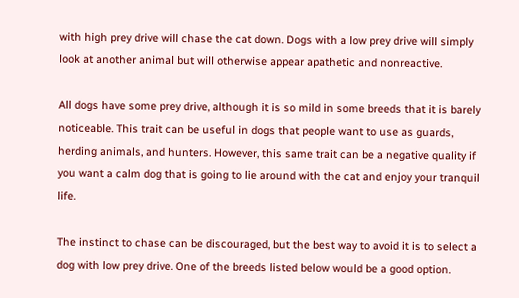with high prey drive will chase the cat down. Dogs with a low prey drive will simply look at another animal but will otherwise appear apathetic and nonreactive.

All dogs have some prey drive, although it is so mild in some breeds that it is barely noticeable. This trait can be useful in dogs that people want to use as guards, herding animals, and hunters. However, this same trait can be a negative quality if you want a calm dog that is going to lie around with the cat and enjoy your tranquil life.

The instinct to chase can be discouraged, but the best way to avoid it is to select a dog with low prey drive. One of the breeds listed below would be a good option.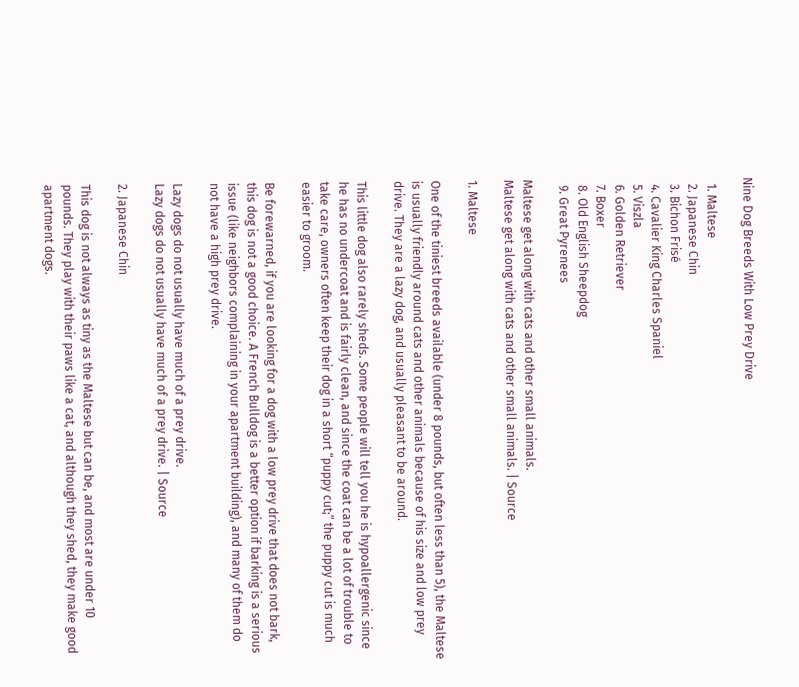Nine Dog Breeds With Low Prey Drive

  1. Maltese
  2. Japanese Chin
  3. Bichon Frisé
  4. Cavalier King Charles Spaniel
  5. Viszla
  6. Golden Retriever
  7. Boxer
  8. Old English Sheepdog
  9. Great Pyrenees

Maltese get along with cats and other small animals.
Maltese get along with cats and other small animals. | Source

1. Maltese

One of the tiniest breeds available (under 8 pounds, but often less than 5), the Maltese is usually friendly around cats and other animals because of his size and low prey drive. They are a lazy dog, and usually pleasant to be around.

This little dog also rarely sheds. Some people will tell you he is hypoallergenic since he has no undercoat and is fairly clean, and since the coat can be a lot of trouble to take care, owners often keep their dog in a short “puppy cut;” the puppy cut is much easier to groom.

Be forewarned, if you are looking for a dog with a low prey drive that does not bark, this dog is not a good choice. A French Bulldog is a better option if barking is a serious issue (like neighbors complaining in your apartment building), and many of them do not have a high prey drive.

Lazy dogs do not usually have much of a prey drive.
Lazy dogs do not usually have much of a prey drive. | Source

2. Japanese Chin

This dog is not always as tiny as the Maltese but can be, and most are under 10 pounds. They play with their paws like a cat, and although they shed, they make good apartment dogs.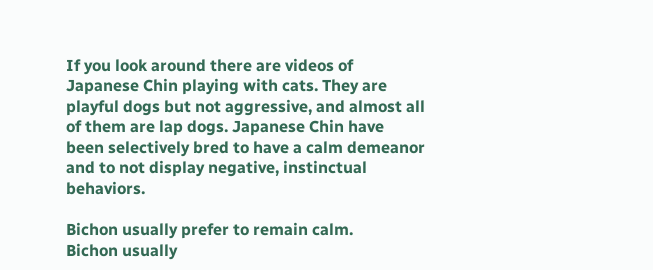If you look around there are videos of Japanese Chin playing with cats. They are playful dogs but not aggressive, and almost all of them are lap dogs. Japanese Chin have been selectively bred to have a calm demeanor and to not display negative, instinctual behaviors.

Bichon usually prefer to remain calm.
Bichon usually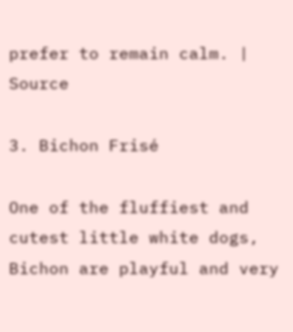prefer to remain calm. | Source

3. Bichon Frisé

One of the fluffiest and cutest little white dogs, Bichon are playful and very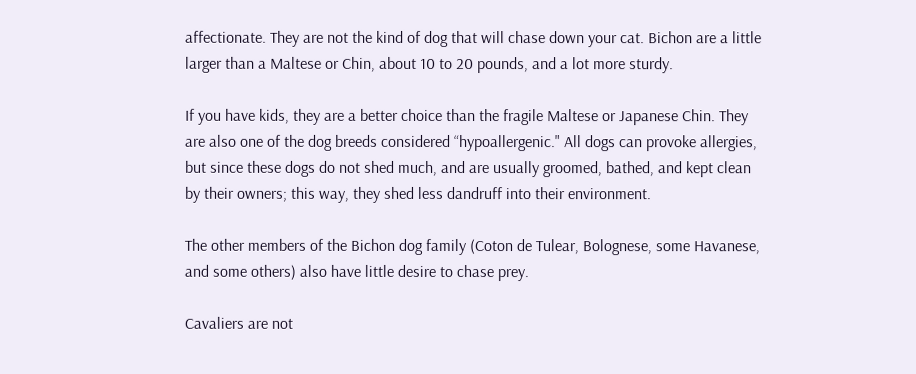affectionate. They are not the kind of dog that will chase down your cat. Bichon are a little larger than a Maltese or Chin, about 10 to 20 pounds, and a lot more sturdy.

If you have kids, they are a better choice than the fragile Maltese or Japanese Chin. They are also one of the dog breeds considered “hypoallergenic." All dogs can provoke allergies, but since these dogs do not shed much, and are usually groomed, bathed, and kept clean by their owners; this way, they shed less dandruff into their environment.

The other members of the Bichon dog family (Coton de Tulear, Bolognese, some Havanese, and some others) also have little desire to chase prey.

Cavaliers are not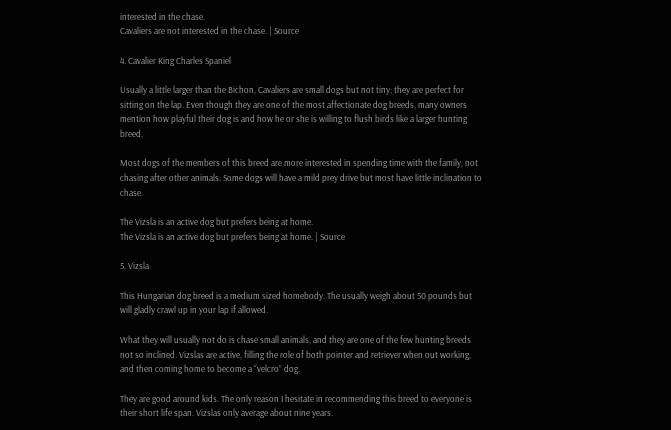interested in the chase.
Cavaliers are not interested in the chase. | Source

4. Cavalier King Charles Spaniel

Usually a little larger than the Bichon, Cavaliers are small dogs but not tiny; they are perfect for sitting on the lap. Even though they are one of the most affectionate dog breeds, many owners mention how playful their dog is and how he or she is willing to flush birds like a larger hunting breed.

Most dogs of the members of this breed are more interested in spending time with the family, not chasing after other animals. Some dogs will have a mild prey drive but most have little inclination to chase.

The Vizsla is an active dog but prefers being at home.
The Vizsla is an active dog but prefers being at home. | Source

5. Vizsla

This Hungarian dog breed is a medium sized homebody. The usually weigh about 50 pounds but will gladly crawl up in your lap if allowed.

What they will usually not do is chase small animals, and they are one of the few hunting breeds not so inclined. Vizslas are active, filling the role of both pointer and retriever when out working, and then coming home to become a “velcro” dog.

They are good around kids. The only reason I hesitate in recommending this breed to everyone is their short life span. Vizslas only average about nine years.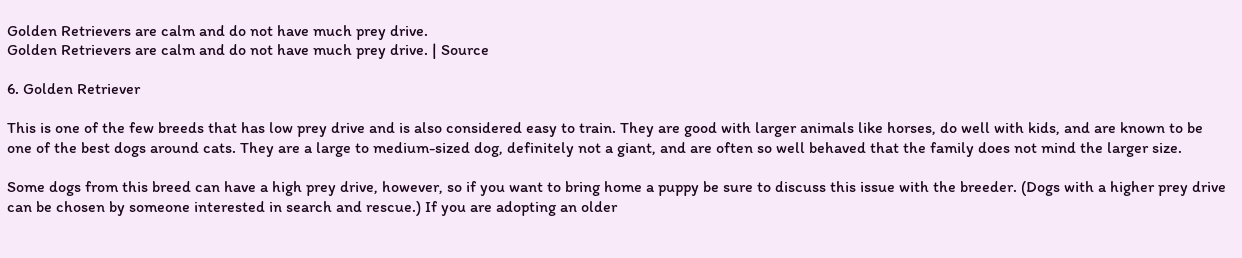Golden Retrievers are calm and do not have much prey drive.
Golden Retrievers are calm and do not have much prey drive. | Source

6. Golden Retriever

This is one of the few breeds that has low prey drive and is also considered easy to train. They are good with larger animals like horses, do well with kids, and are known to be one of the best dogs around cats. They are a large to medium-sized dog, definitely not a giant, and are often so well behaved that the family does not mind the larger size.

Some dogs from this breed can have a high prey drive, however, so if you want to bring home a puppy be sure to discuss this issue with the breeder. (Dogs with a higher prey drive can be chosen by someone interested in search and rescue.) If you are adopting an older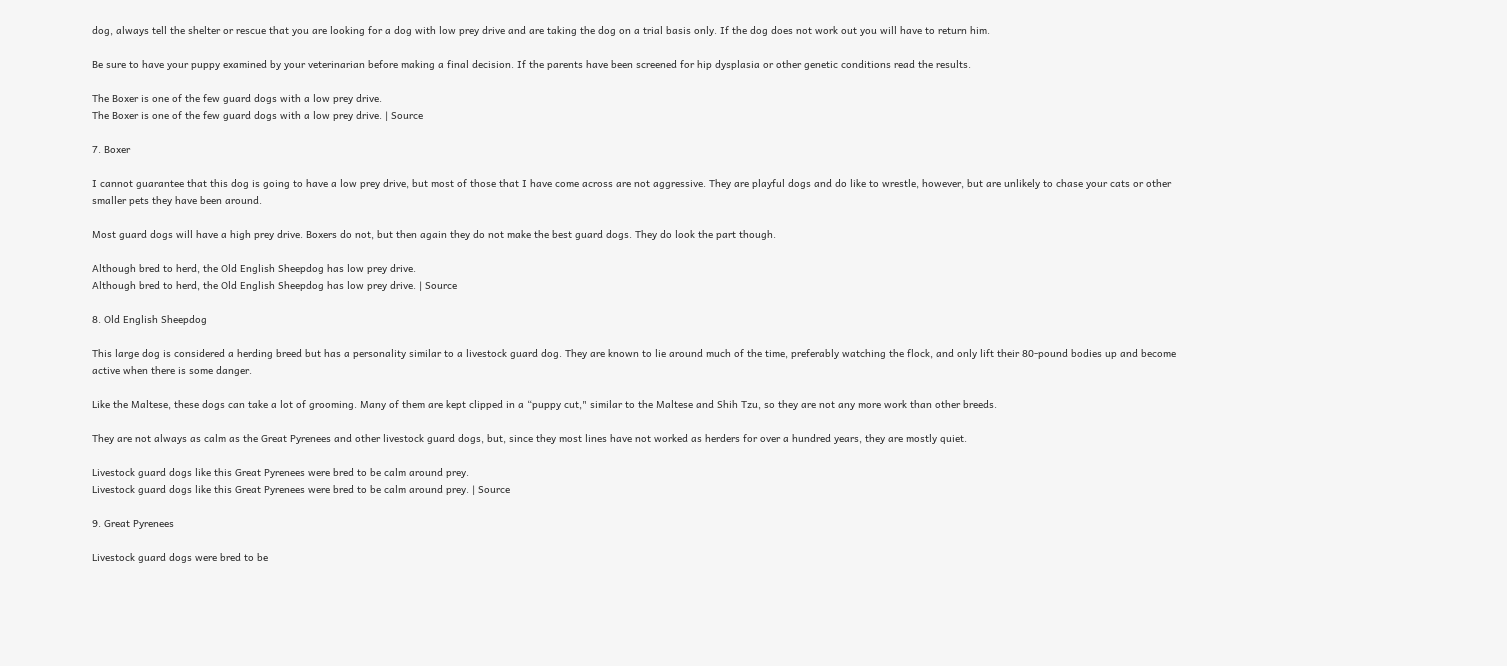dog, always tell the shelter or rescue that you are looking for a dog with low prey drive and are taking the dog on a trial basis only. If the dog does not work out you will have to return him.

Be sure to have your puppy examined by your veterinarian before making a final decision. If the parents have been screened for hip dysplasia or other genetic conditions read the results.

The Boxer is one of the few guard dogs with a low prey drive.
The Boxer is one of the few guard dogs with a low prey drive. | Source

7. Boxer

I cannot guarantee that this dog is going to have a low prey drive, but most of those that I have come across are not aggressive. They are playful dogs and do like to wrestle, however, but are unlikely to chase your cats or other smaller pets they have been around.

Most guard dogs will have a high prey drive. Boxers do not, but then again they do not make the best guard dogs. They do look the part though.

Although bred to herd, the Old English Sheepdog has low prey drive.
Although bred to herd, the Old English Sheepdog has low prey drive. | Source

8. Old English Sheepdog

This large dog is considered a herding breed but has a personality similar to a livestock guard dog. They are known to lie around much of the time, preferably watching the flock, and only lift their 80-pound bodies up and become active when there is some danger.

Like the Maltese, these dogs can take a lot of grooming. Many of them are kept clipped in a “puppy cut," similar to the Maltese and Shih Tzu, so they are not any more work than other breeds.

They are not always as calm as the Great Pyrenees and other livestock guard dogs, but, since they most lines have not worked as herders for over a hundred years, they are mostly quiet.

Livestock guard dogs like this Great Pyrenees were bred to be calm around prey.
Livestock guard dogs like this Great Pyrenees were bred to be calm around prey. | Source

9. Great Pyrenees

Livestock guard dogs were bred to be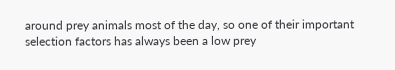around prey animals most of the day, so one of their important selection factors has always been a low prey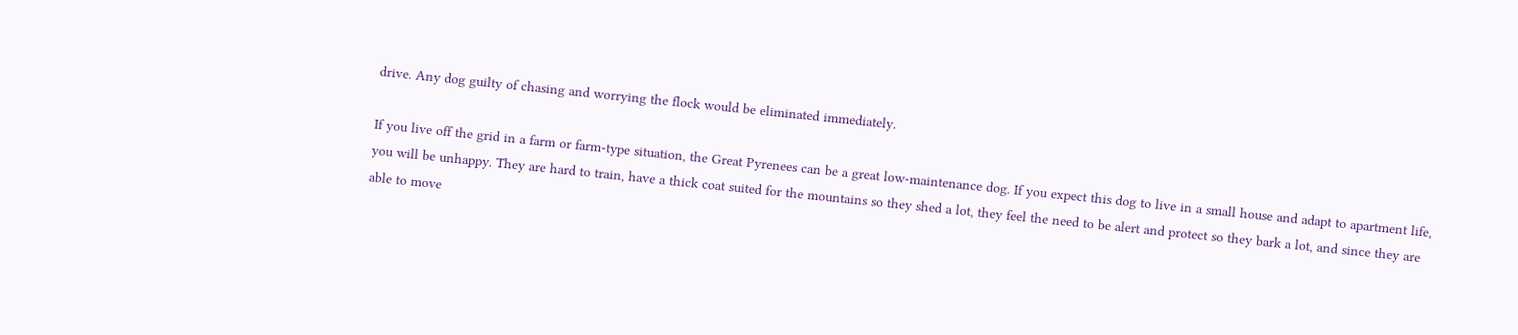drive. Any dog guilty of chasing and worrying the flock would be eliminated immediately.

If you live off the grid in a farm or farm-type situation, the Great Pyrenees can be a great low-maintenance dog. If you expect this dog to live in a small house and adapt to apartment life, you will be unhappy. They are hard to train, have a thick coat suited for the mountains so they shed a lot, they feel the need to be alert and protect so they bark a lot, and since they are able to move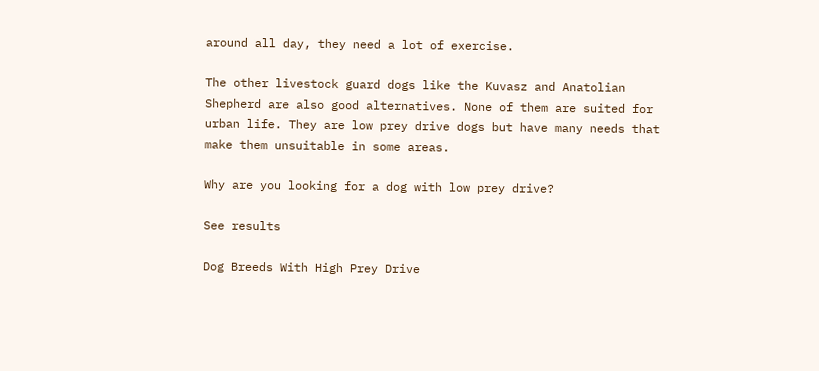around all day, they need a lot of exercise.

The other livestock guard dogs like the Kuvasz and Anatolian Shepherd are also good alternatives. None of them are suited for urban life. They are low prey drive dogs but have many needs that make them unsuitable in some areas.

Why are you looking for a dog with low prey drive?

See results

Dog Breeds With High Prey Drive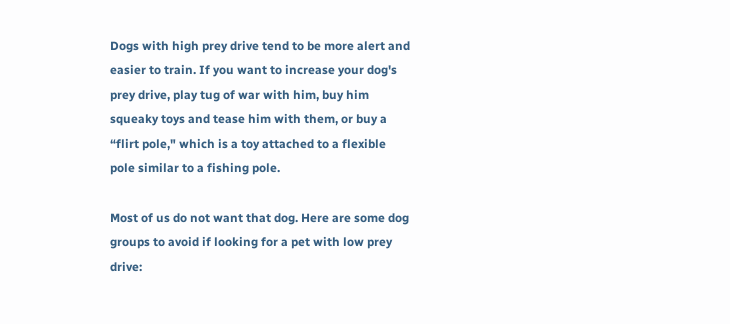Dogs with high prey drive tend to be more alert and easier to train. If you want to increase your dog's prey drive, play tug of war with him, buy him squeaky toys and tease him with them, or buy a “flirt pole," which is a toy attached to a flexible pole similar to a fishing pole.

Most of us do not want that dog. Here are some dog groups to avoid if looking for a pet with low prey drive: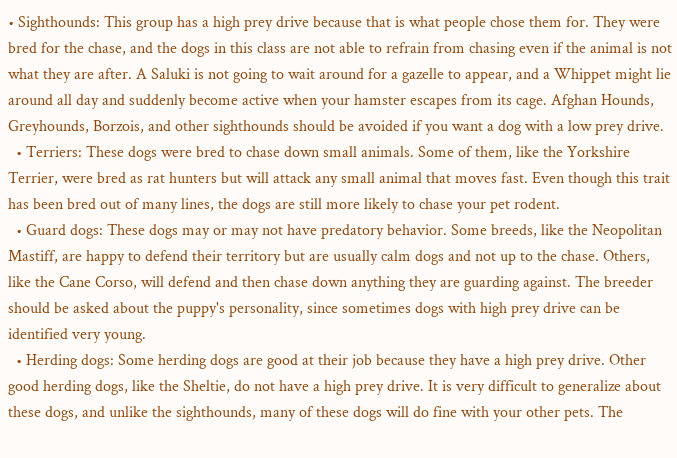• Sighthounds: This group has a high prey drive because that is what people chose them for. They were bred for the chase, and the dogs in this class are not able to refrain from chasing even if the animal is not what they are after. A Saluki is not going to wait around for a gazelle to appear, and a Whippet might lie around all day and suddenly become active when your hamster escapes from its cage. Afghan Hounds, Greyhounds, Borzois, and other sighthounds should be avoided if you want a dog with a low prey drive.
  • Terriers: These dogs were bred to chase down small animals. Some of them, like the Yorkshire Terrier, were bred as rat hunters but will attack any small animal that moves fast. Even though this trait has been bred out of many lines, the dogs are still more likely to chase your pet rodent.
  • Guard dogs: These dogs may or may not have predatory behavior. Some breeds, like the Neopolitan Mastiff, are happy to defend their territory but are usually calm dogs and not up to the chase. Others, like the Cane Corso, will defend and then chase down anything they are guarding against. The breeder should be asked about the puppy's personality, since sometimes dogs with high prey drive can be identified very young.
  • Herding dogs: Some herding dogs are good at their job because they have a high prey drive. Other good herding dogs, like the Sheltie, do not have a high prey drive. It is very difficult to generalize about these dogs, and unlike the sighthounds, many of these dogs will do fine with your other pets. The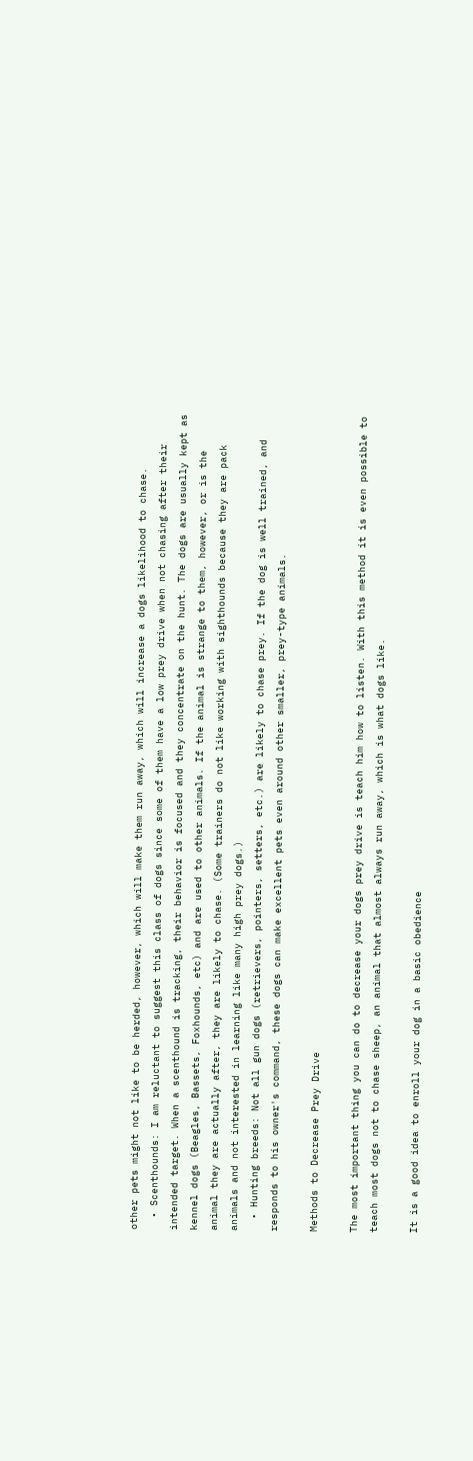other pets might not like to be herded, however, which will make them run away, which will increase a dogs likelihood to chase.
  • Scenthounds: I am reluctant to suggest this class of dogs since some of them have a low prey drive when not chasing after their intended target. When a scenthound is tracking, their behavior is focused and they concentrate on the hunt. The dogs are usually kept as kennel dogs (Beagles, Bassets, Foxhounds, etc) and are used to other animals. If the animal is strange to them, however, or is the animal they are actually after, they are likely to chase. (Some trainers do not like working with sighthounds because they are pack animals and not interested in learning like many high prey dogs.)
  • Hunting breeds: Not all gun dogs (retrievers, pointers, setters, etc.) are likely to chase prey. If the dog is well trained, and responds to his owner's command, these dogs can make excellent pets even around other smaller, prey-type animals.

Methods to Decrease Prey Drive

The most important thing you can do to decrease your dogs prey drive is teach him how to listen. With this method it is even possible to teach most dogs not to chase sheep, an animal that almost always run away, which is what dogs like.

It is a good idea to enroll your dog in a basic obedience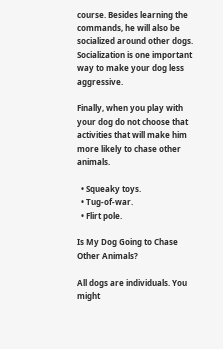course. Besides learning the commands, he will also be socialized around other dogs. Socialization is one important way to make your dog less aggressive.

Finally, when you play with your dog do not choose that activities that will make him more likely to chase other animals.

  • Squeaky toys.
  • Tug-of-war.
  • Flirt pole.

Is My Dog Going to Chase Other Animals?

All dogs are individuals. You might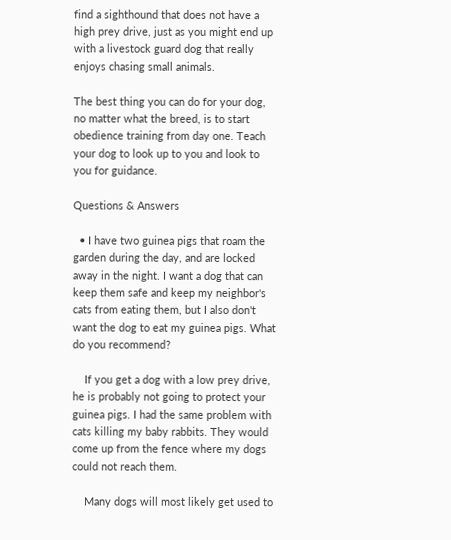find a sighthound that does not have a high prey drive, just as you might end up with a livestock guard dog that really enjoys chasing small animals.

The best thing you can do for your dog, no matter what the breed, is to start obedience training from day one. Teach your dog to look up to you and look to you for guidance.

Questions & Answers

  • I have two guinea pigs that roam the garden during the day, and are locked away in the night. I want a dog that can keep them safe and keep my neighbor's cats from eating them, but I also don't want the dog to eat my guinea pigs. What do you recommend?

    If you get a dog with a low prey drive, he is probably not going to protect your guinea pigs. I had the same problem with cats killing my baby rabbits. They would come up from the fence where my dogs could not reach them.

    Many dogs will most likely get used to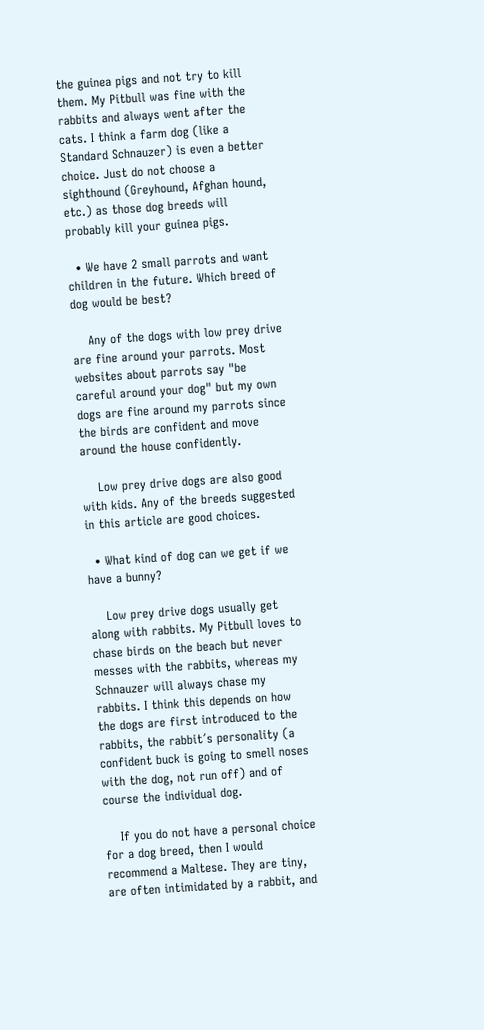the guinea pigs and not try to kill them. My Pitbull was fine with the rabbits and always went after the cats. I think a farm dog (like a Standard Schnauzer) is even a better choice. Just do not choose a sighthound (Greyhound, Afghan hound, etc.) as those dog breeds will probably kill your guinea pigs.

  • We have 2 small parrots and want children in the future. Which breed of dog would be best?

    Any of the dogs with low prey drive are fine around your parrots. Most websites about parrots say "be careful around your dog" but my own dogs are fine around my parrots since the birds are confident and move around the house confidently.

    Low prey drive dogs are also good with kids. Any of the breeds suggested in this article are good choices.

  • What kind of dog can we get if we have a bunny?

    Low prey drive dogs usually get along with rabbits. My Pitbull loves to chase birds on the beach but never messes with the rabbits, whereas my Schnauzer will always chase my rabbits. I think this depends on how the dogs are first introduced to the rabbits, the rabbit´s personality (a confident buck is going to smell noses with the dog, not run off) and of course the individual dog.

    If you do not have a personal choice for a dog breed, then I would recommend a Maltese. They are tiny, are often intimidated by a rabbit, and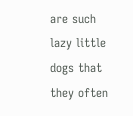are such lazy little dogs that they often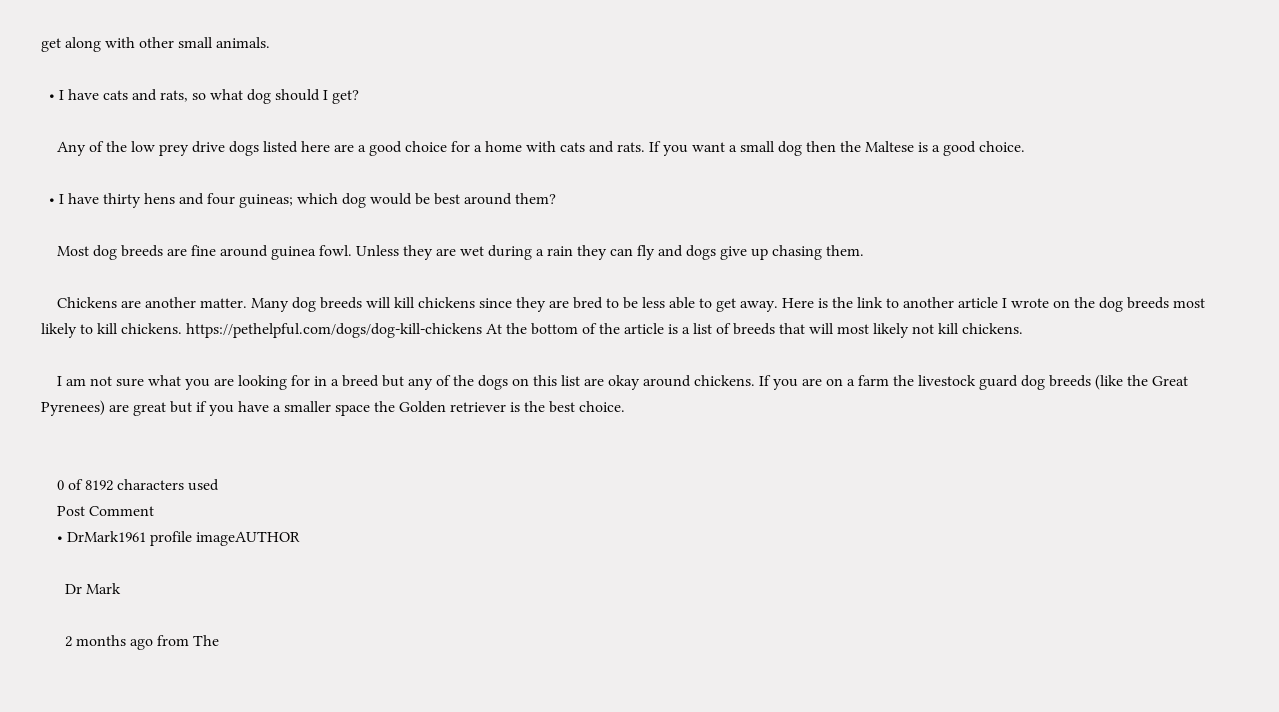get along with other small animals.

  • I have cats and rats, so what dog should I get?

    Any of the low prey drive dogs listed here are a good choice for a home with cats and rats. If you want a small dog then the Maltese is a good choice.

  • I have thirty hens and four guineas; which dog would be best around them?

    Most dog breeds are fine around guinea fowl. Unless they are wet during a rain they can fly and dogs give up chasing them.

    Chickens are another matter. Many dog breeds will kill chickens since they are bred to be less able to get away. Here is the link to another article I wrote on the dog breeds most likely to kill chickens. https://pethelpful.com/dogs/dog-kill-chickens At the bottom of the article is a list of breeds that will most likely not kill chickens.

    I am not sure what you are looking for in a breed but any of the dogs on this list are okay around chickens. If you are on a farm the livestock guard dog breeds (like the Great Pyrenees) are great but if you have a smaller space the Golden retriever is the best choice.


    0 of 8192 characters used
    Post Comment
    • DrMark1961 profile imageAUTHOR

      Dr Mark

      2 months ago from The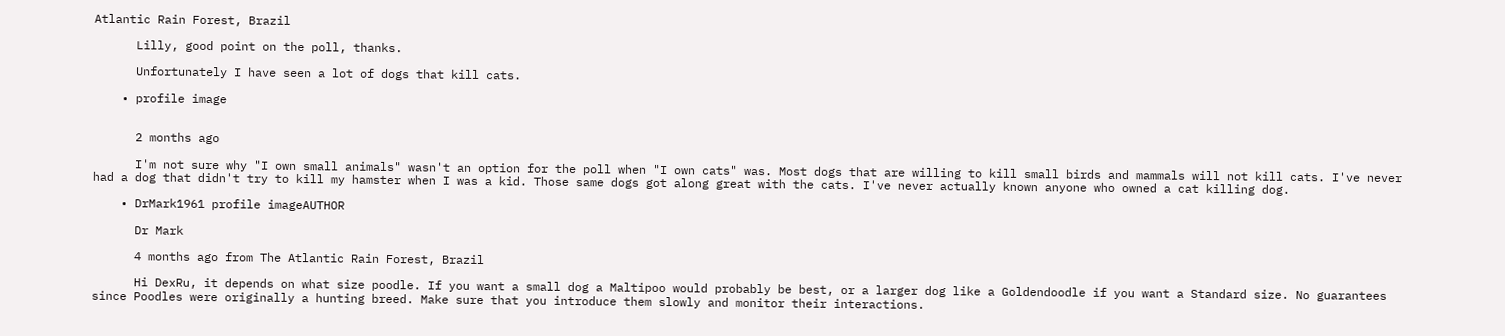Atlantic Rain Forest, Brazil

      Lilly, good point on the poll, thanks.

      Unfortunately I have seen a lot of dogs that kill cats.

    • profile image


      2 months ago

      I'm not sure why "I own small animals" wasn't an option for the poll when "I own cats" was. Most dogs that are willing to kill small birds and mammals will not kill cats. I've never had a dog that didn't try to kill my hamster when I was a kid. Those same dogs got along great with the cats. I've never actually known anyone who owned a cat killing dog.

    • DrMark1961 profile imageAUTHOR

      Dr Mark

      4 months ago from The Atlantic Rain Forest, Brazil

      Hi DexRu, it depends on what size poodle. If you want a small dog a Maltipoo would probably be best, or a larger dog like a Goldendoodle if you want a Standard size. No guarantees since Poodles were originally a hunting breed. Make sure that you introduce them slowly and monitor their interactions.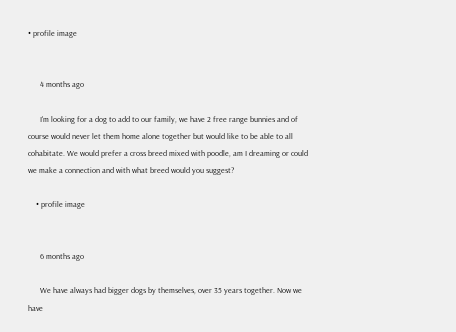• profile image


      4 months ago

      I'm looking for a dog to add to our family, we have 2 free range bunnies and of course would never let them home alone together but would like to be able to all cohabitate. We would prefer a cross breed mixed with poodle, am I dreaming or could we make a connection and with what breed would you suggest?

    • profile image


      6 months ago

      We have always had bigger dogs by themselves, over 35 years together. Now we have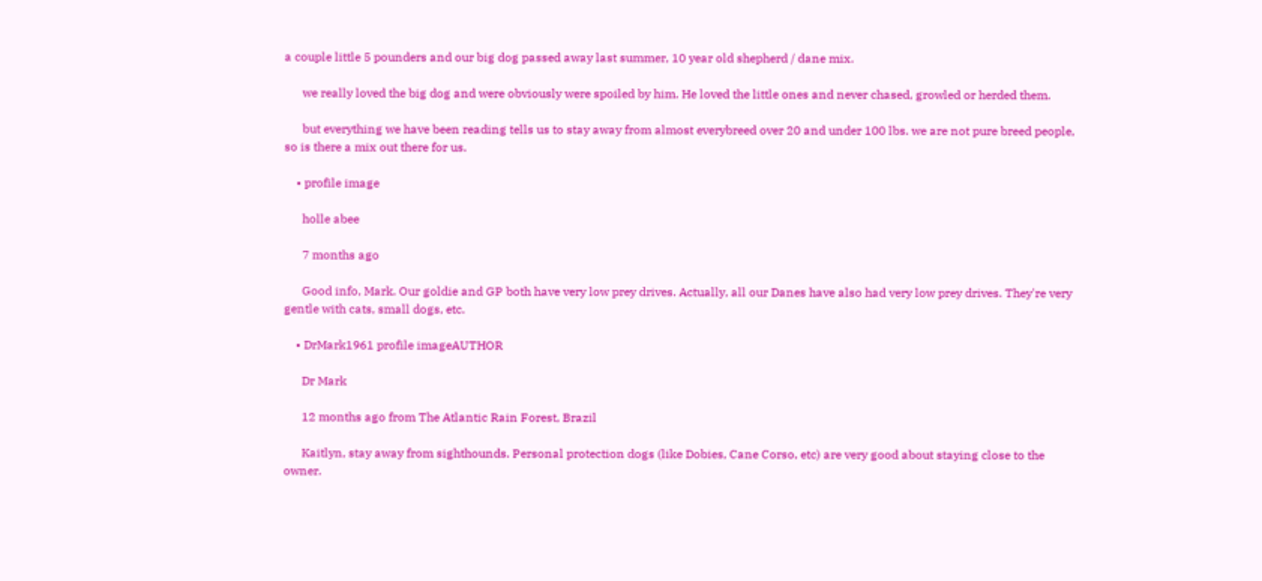a couple little 5 pounders and our big dog passed away last summer, 10 year old shepherd / dane mix.

      we really loved the big dog and were obviously were spoiled by him. He loved the little ones and never chased, growled or herded them.

      but everything we have been reading tells us to stay away from almost everybreed over 20 and under 100 lbs. we are not pure breed people, so is there a mix out there for us.

    • profile image

      holle abee

      7 months ago

      Good info, Mark. Our goldie and GP both have very low prey drives. Actually, all our Danes have also had very low prey drives. They're very gentle with cats, small dogs, etc.

    • DrMark1961 profile imageAUTHOR

      Dr Mark

      12 months ago from The Atlantic Rain Forest, Brazil

      Kaitlyn, stay away from sighthounds. Personal protection dogs (like Dobies, Cane Corso, etc) are very good about staying close to the owner.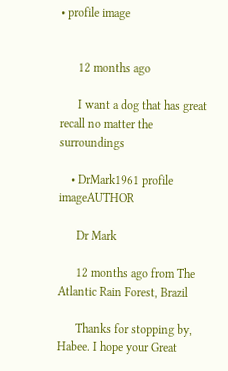• profile image


      12 months ago

      I want a dog that has great recall no matter the surroundings

    • DrMark1961 profile imageAUTHOR

      Dr Mark

      12 months ago from The Atlantic Rain Forest, Brazil

      Thanks for stopping by, Habee. I hope your Great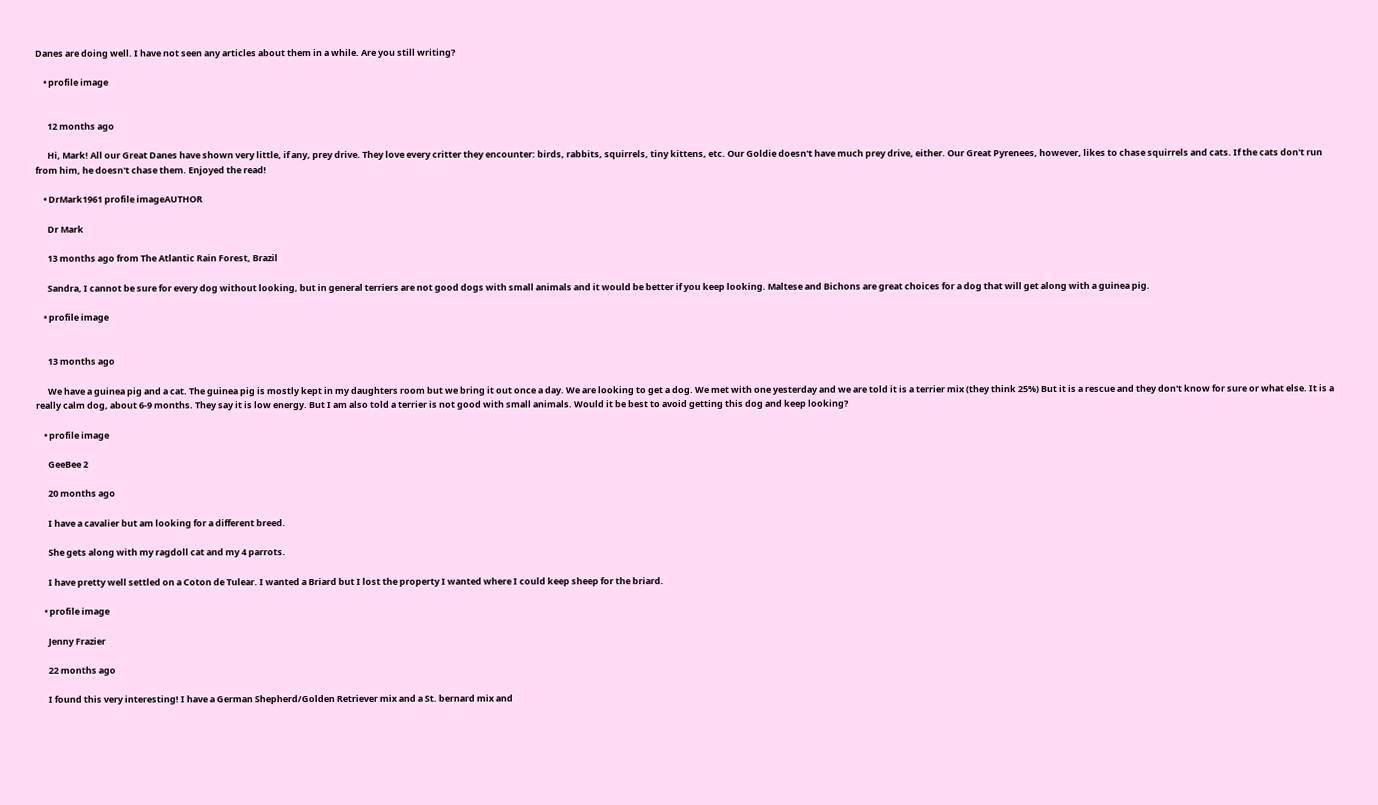Danes are doing well. I have not seen any articles about them in a while. Are you still writing?

    • profile image


      12 months ago

      Hi, Mark! All our Great Danes have shown very little, if any, prey drive. They love every critter they encounter: birds, rabbits, squirrels, tiny kittens, etc. Our Goldie doesn't have much prey drive, either. Our Great Pyrenees, however, likes to chase squirrels and cats. If the cats don't run from him, he doesn't chase them. Enjoyed the read!

    • DrMark1961 profile imageAUTHOR

      Dr Mark

      13 months ago from The Atlantic Rain Forest, Brazil

      Sandra, I cannot be sure for every dog without looking, but in general terriers are not good dogs with small animals and it would be better if you keep looking. Maltese and Bichons are great choices for a dog that will get along with a guinea pig.

    • profile image


      13 months ago

      We have a guinea pig and a cat. The guinea pig is mostly kept in my daughters room but we bring it out once a day. We are looking to get a dog. We met with one yesterday and we are told it is a terrier mix (they think 25%) But it is a rescue and they don't know for sure or what else. It is a really calm dog, about 6-9 months. They say it is low energy. But I am also told a terrier is not good with small animals. Would it be best to avoid getting this dog and keep looking?

    • profile image

      GeeBee 2

      20 months ago

      I have a cavalier but am looking for a different breed.

      She gets along with my ragdoll cat and my 4 parrots.

      I have pretty well settled on a Coton de Tulear. I wanted a Briard but I lost the property I wanted where I could keep sheep for the briard.

    • profile image

      Jenny Frazier

      22 months ago

      I found this very interesting! I have a German Shepherd/Golden Retriever mix and a St. bernard mix and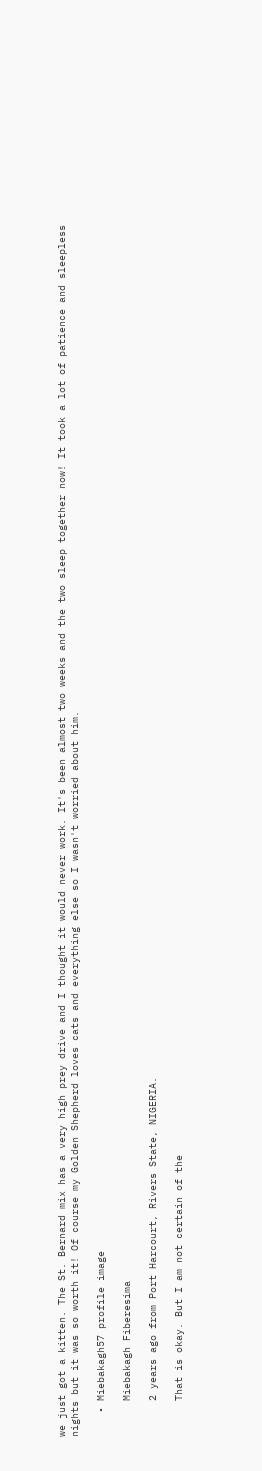we just got a kitten. The St. Bernard mix has a very high prey drive and I thought it would never work. It's been almost two weeks and the two sleep together now! It took a lot of patience and sleepless nights but it was so worth it! Of course my Golden Shepherd loves cats and everything else so I wasn't worried about him.

    • Miebakagh57 profile image

      Miebakagh Fiberesima

      2 years ago from Port Harcourt, Rivers State, NIGERIA.

      That is okay. But I am not certain of the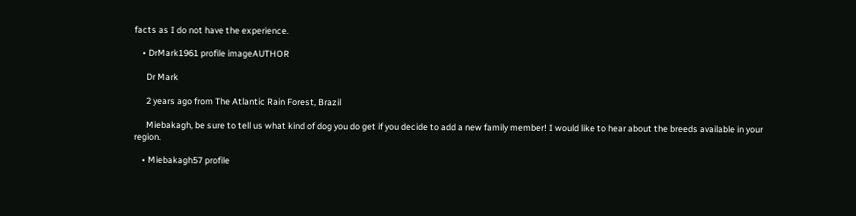facts as I do not have the experience.

    • DrMark1961 profile imageAUTHOR

      Dr Mark

      2 years ago from The Atlantic Rain Forest, Brazil

      Miebakagh, be sure to tell us what kind of dog you do get if you decide to add a new family member! I would like to hear about the breeds available in your region.

    • Miebakagh57 profile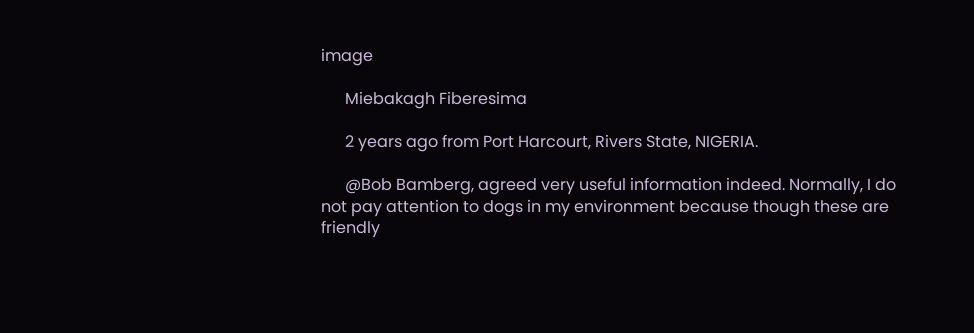image

      Miebakagh Fiberesima

      2 years ago from Port Harcourt, Rivers State, NIGERIA.

      @Bob Bamberg, agreed very useful information indeed. Normally, I do not pay attention to dogs in my environment because though these are friendly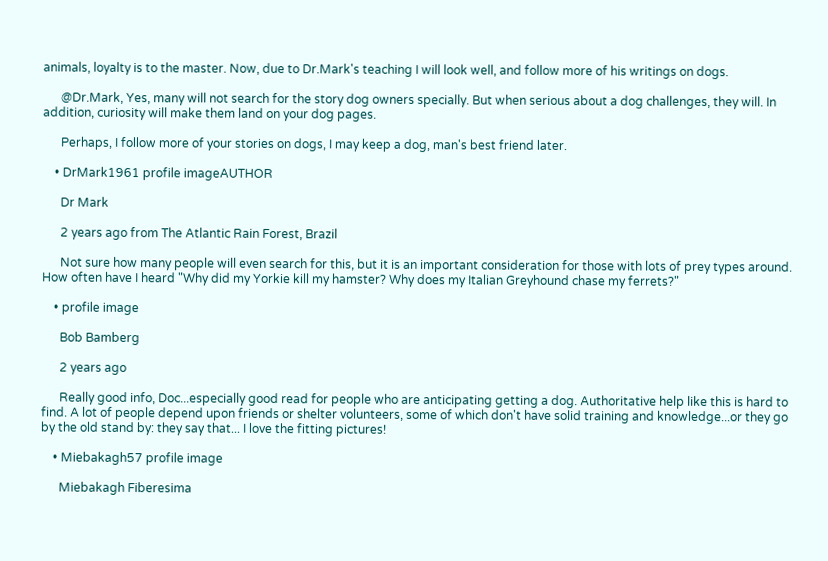animals, loyalty is to the master. Now, due to Dr.Mark's teaching I will look well, and follow more of his writings on dogs.

      @Dr.Mark, Yes, many will not search for the story dog owners specially. But when serious about a dog challenges, they will. In addition, curiosity will make them land on your dog pages.

      Perhaps, I follow more of your stories on dogs, I may keep a dog, man's best friend later.

    • DrMark1961 profile imageAUTHOR

      Dr Mark

      2 years ago from The Atlantic Rain Forest, Brazil

      Not sure how many people will even search for this, but it is an important consideration for those with lots of prey types around. How often have I heard "Why did my Yorkie kill my hamster? Why does my Italian Greyhound chase my ferrets?"

    • profile image

      Bob Bamberg

      2 years ago

      Really good info, Doc...especially good read for people who are anticipating getting a dog. Authoritative help like this is hard to find. A lot of people depend upon friends or shelter volunteers, some of which don't have solid training and knowledge...or they go by the old stand by: they say that... I love the fitting pictures!

    • Miebakagh57 profile image

      Miebakagh Fiberesima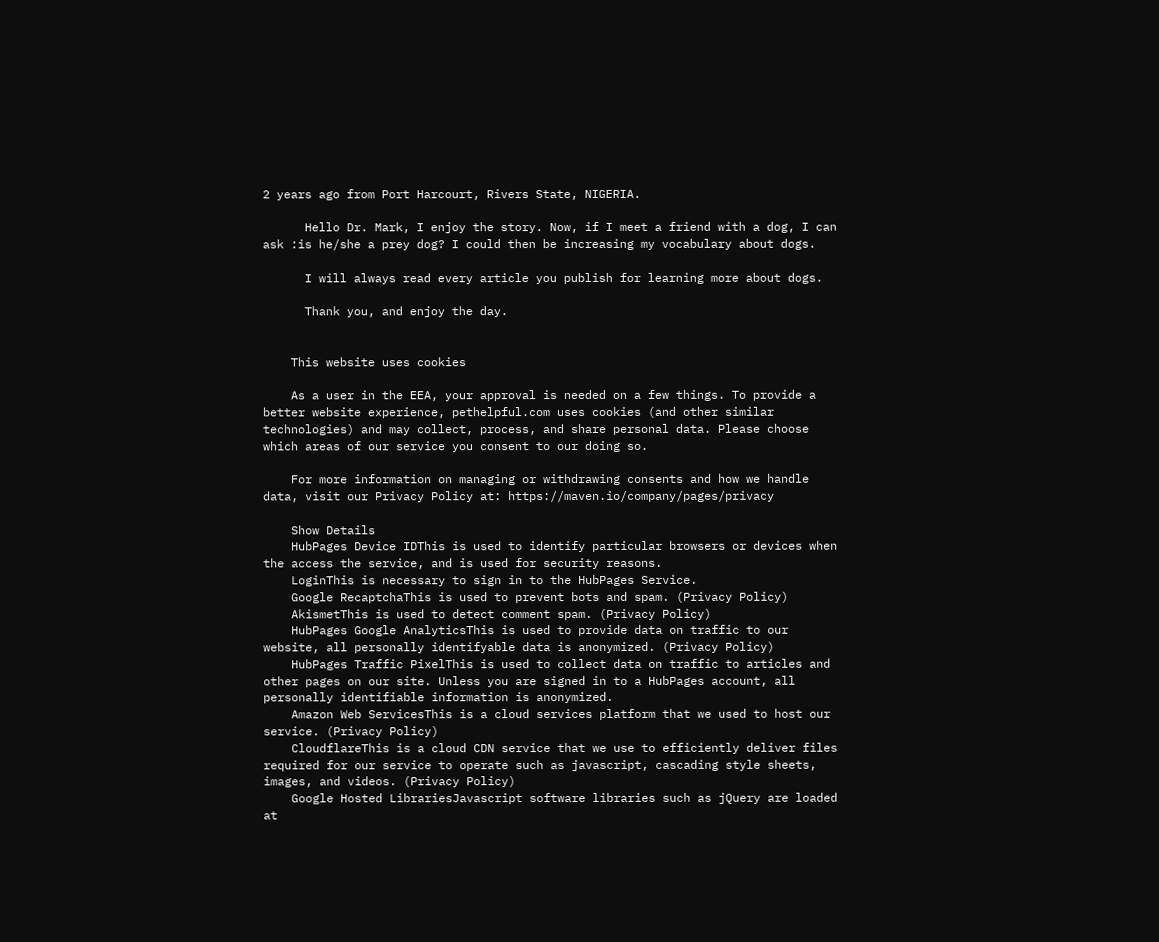2 years ago from Port Harcourt, Rivers State, NIGERIA.

      Hello Dr. Mark, I enjoy the story. Now, if I meet a friend with a dog, I can ask :is he/she a prey dog? I could then be increasing my vocabulary about dogs.

      I will always read every article you publish for learning more about dogs.

      Thank you, and enjoy the day.


    This website uses cookies

    As a user in the EEA, your approval is needed on a few things. To provide a better website experience, pethelpful.com uses cookies (and other similar technologies) and may collect, process, and share personal data. Please choose which areas of our service you consent to our doing so.

    For more information on managing or withdrawing consents and how we handle data, visit our Privacy Policy at: https://maven.io/company/pages/privacy

    Show Details
    HubPages Device IDThis is used to identify particular browsers or devices when the access the service, and is used for security reasons.
    LoginThis is necessary to sign in to the HubPages Service.
    Google RecaptchaThis is used to prevent bots and spam. (Privacy Policy)
    AkismetThis is used to detect comment spam. (Privacy Policy)
    HubPages Google AnalyticsThis is used to provide data on traffic to our website, all personally identifyable data is anonymized. (Privacy Policy)
    HubPages Traffic PixelThis is used to collect data on traffic to articles and other pages on our site. Unless you are signed in to a HubPages account, all personally identifiable information is anonymized.
    Amazon Web ServicesThis is a cloud services platform that we used to host our service. (Privacy Policy)
    CloudflareThis is a cloud CDN service that we use to efficiently deliver files required for our service to operate such as javascript, cascading style sheets, images, and videos. (Privacy Policy)
    Google Hosted LibrariesJavascript software libraries such as jQuery are loaded at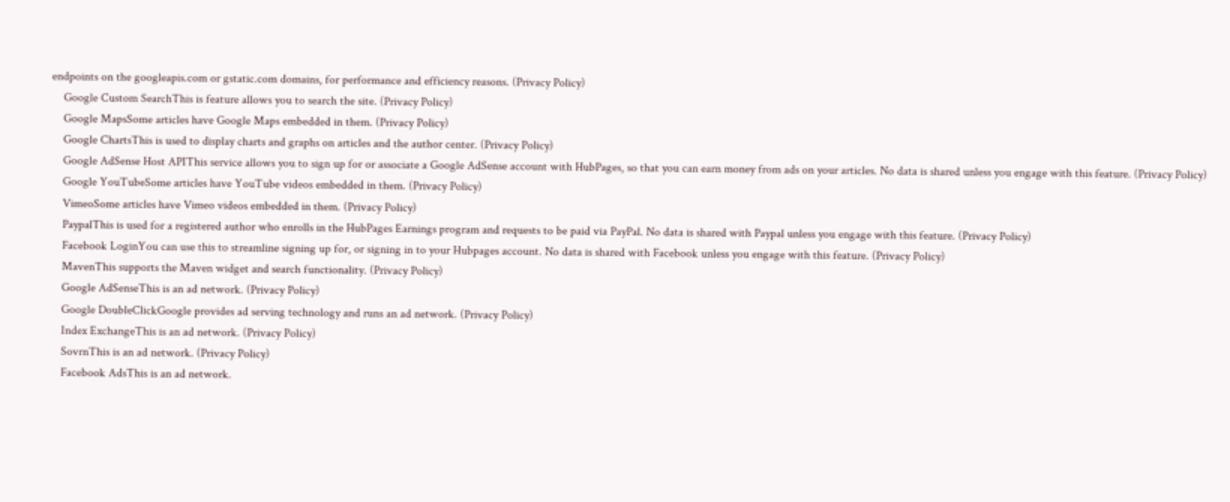endpoints on the googleapis.com or gstatic.com domains, for performance and efficiency reasons. (Privacy Policy)
    Google Custom SearchThis is feature allows you to search the site. (Privacy Policy)
    Google MapsSome articles have Google Maps embedded in them. (Privacy Policy)
    Google ChartsThis is used to display charts and graphs on articles and the author center. (Privacy Policy)
    Google AdSense Host APIThis service allows you to sign up for or associate a Google AdSense account with HubPages, so that you can earn money from ads on your articles. No data is shared unless you engage with this feature. (Privacy Policy)
    Google YouTubeSome articles have YouTube videos embedded in them. (Privacy Policy)
    VimeoSome articles have Vimeo videos embedded in them. (Privacy Policy)
    PaypalThis is used for a registered author who enrolls in the HubPages Earnings program and requests to be paid via PayPal. No data is shared with Paypal unless you engage with this feature. (Privacy Policy)
    Facebook LoginYou can use this to streamline signing up for, or signing in to your Hubpages account. No data is shared with Facebook unless you engage with this feature. (Privacy Policy)
    MavenThis supports the Maven widget and search functionality. (Privacy Policy)
    Google AdSenseThis is an ad network. (Privacy Policy)
    Google DoubleClickGoogle provides ad serving technology and runs an ad network. (Privacy Policy)
    Index ExchangeThis is an ad network. (Privacy Policy)
    SovrnThis is an ad network. (Privacy Policy)
    Facebook AdsThis is an ad network.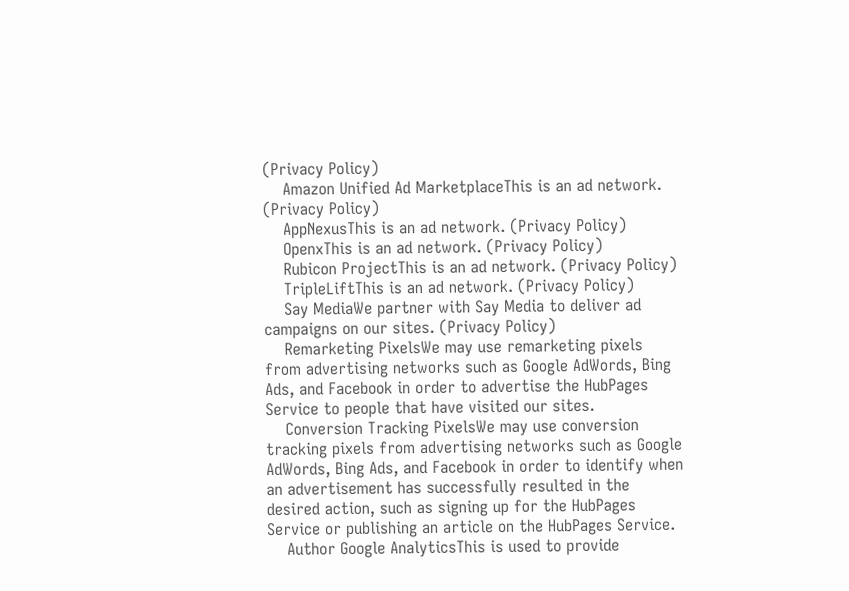(Privacy Policy)
    Amazon Unified Ad MarketplaceThis is an ad network. (Privacy Policy)
    AppNexusThis is an ad network. (Privacy Policy)
    OpenxThis is an ad network. (Privacy Policy)
    Rubicon ProjectThis is an ad network. (Privacy Policy)
    TripleLiftThis is an ad network. (Privacy Policy)
    Say MediaWe partner with Say Media to deliver ad campaigns on our sites. (Privacy Policy)
    Remarketing PixelsWe may use remarketing pixels from advertising networks such as Google AdWords, Bing Ads, and Facebook in order to advertise the HubPages Service to people that have visited our sites.
    Conversion Tracking PixelsWe may use conversion tracking pixels from advertising networks such as Google AdWords, Bing Ads, and Facebook in order to identify when an advertisement has successfully resulted in the desired action, such as signing up for the HubPages Service or publishing an article on the HubPages Service.
    Author Google AnalyticsThis is used to provide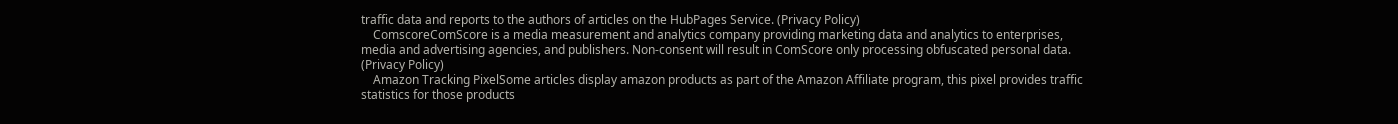traffic data and reports to the authors of articles on the HubPages Service. (Privacy Policy)
    ComscoreComScore is a media measurement and analytics company providing marketing data and analytics to enterprises, media and advertising agencies, and publishers. Non-consent will result in ComScore only processing obfuscated personal data. (Privacy Policy)
    Amazon Tracking PixelSome articles display amazon products as part of the Amazon Affiliate program, this pixel provides traffic statistics for those products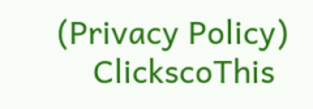(Privacy Policy)
    ClickscoThis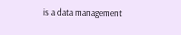is a data management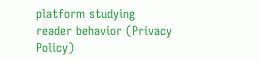platform studying reader behavior (Privacy Policy)